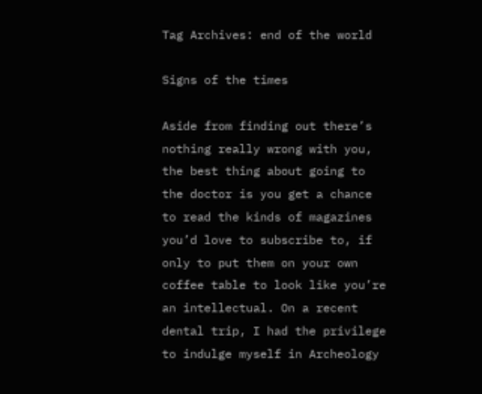Tag Archives: end of the world

Signs of the times

Aside from finding out there’s nothing really wrong with you, the best thing about going to the doctor is you get a chance to read the kinds of magazines you’d love to subscribe to, if only to put them on your own coffee table to look like you’re an intellectual. On a recent dental trip, I had the privilege to indulge myself in Archeology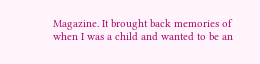Magazine. It brought back memories of when I was a child and wanted to be an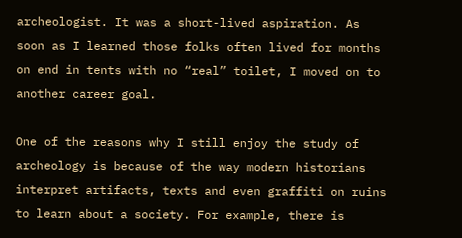archeologist. It was a short-lived aspiration. As soon as I learned those folks often lived for months on end in tents with no “real” toilet, I moved on to another career goal.

One of the reasons why I still enjoy the study of archeology is because of the way modern historians interpret artifacts, texts and even graffiti on ruins to learn about a society. For example, there is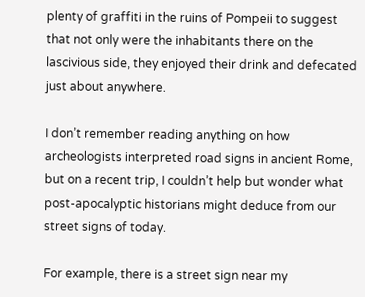plenty of graffiti in the ruins of Pompeii to suggest that not only were the inhabitants there on the lascivious side, they enjoyed their drink and defecated just about anywhere.

I don’t remember reading anything on how archeologists interpreted road signs in ancient Rome, but on a recent trip, I couldn’t help but wonder what post-apocalyptic historians might deduce from our street signs of today.

For example, there is a street sign near my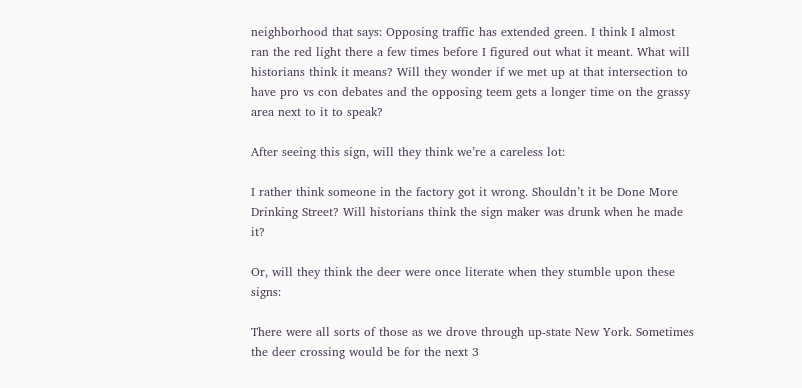neighborhood that says: Opposing traffic has extended green. I think I almost ran the red light there a few times before I figured out what it meant. What will historians think it means? Will they wonder if we met up at that intersection to have pro vs con debates and the opposing teem gets a longer time on the grassy area next to it to speak?

After seeing this sign, will they think we’re a careless lot:

I rather think someone in the factory got it wrong. Shouldn’t it be Done More Drinking Street? Will historians think the sign maker was drunk when he made it?

Or, will they think the deer were once literate when they stumble upon these signs:

There were all sorts of those as we drove through up-state New York. Sometimes the deer crossing would be for the next 3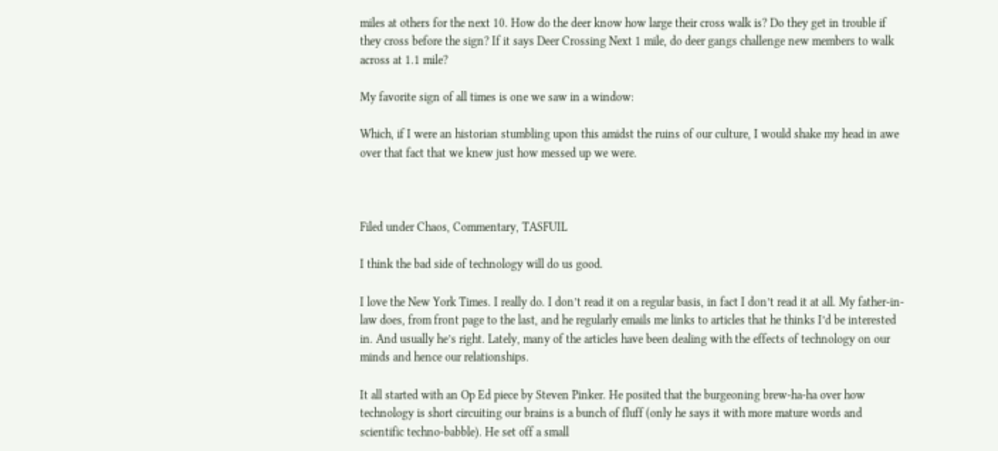miles at others for the next 10. How do the deer know how large their cross walk is? Do they get in trouble if they cross before the sign? If it says Deer Crossing Next 1 mile, do deer gangs challenge new members to walk across at 1.1 mile?

My favorite sign of all times is one we saw in a window:

Which, if I were an historian stumbling upon this amidst the ruins of our culture, I would shake my head in awe over that fact that we knew just how messed up we were.



Filed under Chaos, Commentary, TASFUIL

I think the bad side of technology will do us good.

I love the New York Times. I really do. I don’t read it on a regular basis, in fact I don’t read it at all. My father-in-law does, from front page to the last, and he regularly emails me links to articles that he thinks I’d be interested in. And usually he’s right. Lately, many of the articles have been dealing with the effects of technology on our minds and hence our relationships.

It all started with an Op Ed piece by Steven Pinker. He posited that the burgeoning brew-ha-ha over how technology is short circuiting our brains is a bunch of fluff (only he says it with more mature words and scientific techno-babble). He set off a small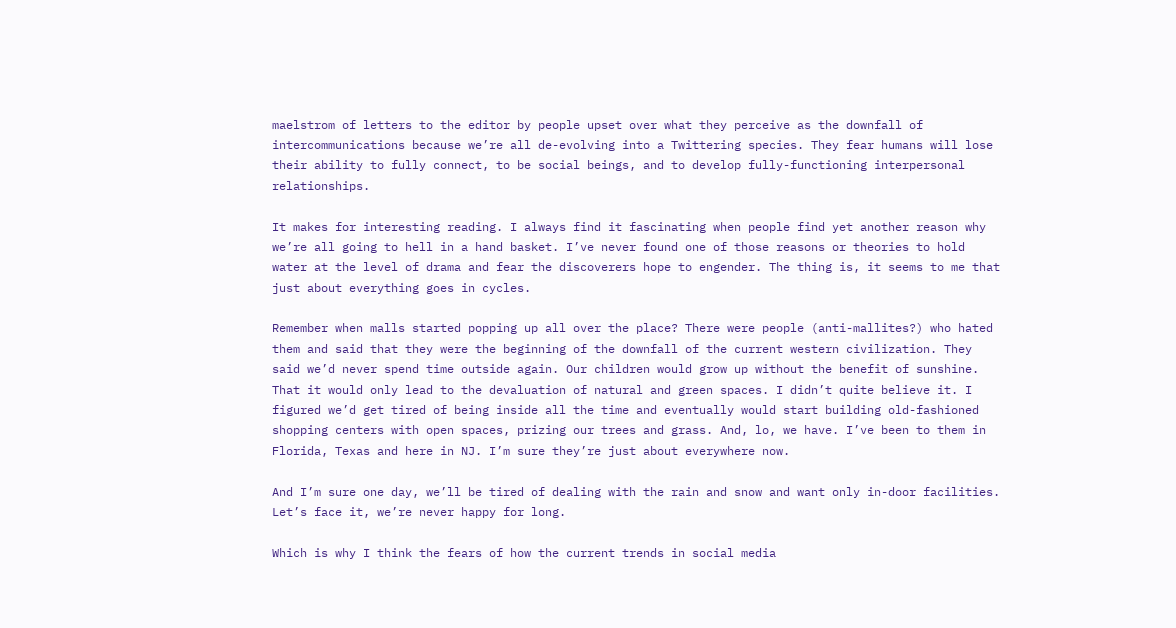maelstrom of letters to the editor by people upset over what they perceive as the downfall of intercommunications because we’re all de-evolving into a Twittering species. They fear humans will lose their ability to fully connect, to be social beings, and to develop fully-functioning interpersonal relationships.

It makes for interesting reading. I always find it fascinating when people find yet another reason why we’re all going to hell in a hand basket. I’ve never found one of those reasons or theories to hold water at the level of drama and fear the discoverers hope to engender. The thing is, it seems to me that just about everything goes in cycles.

Remember when malls started popping up all over the place? There were people (anti-mallites?) who hated them and said that they were the beginning of the downfall of the current western civilization. They said we’d never spend time outside again. Our children would grow up without the benefit of sunshine. That it would only lead to the devaluation of natural and green spaces. I didn’t quite believe it. I figured we’d get tired of being inside all the time and eventually would start building old-fashioned shopping centers with open spaces, prizing our trees and grass. And, lo, we have. I’ve been to them in Florida, Texas and here in NJ. I’m sure they’re just about everywhere now.

And I’m sure one day, we’ll be tired of dealing with the rain and snow and want only in-door facilities. Let’s face it, we’re never happy for long.

Which is why I think the fears of how the current trends in social media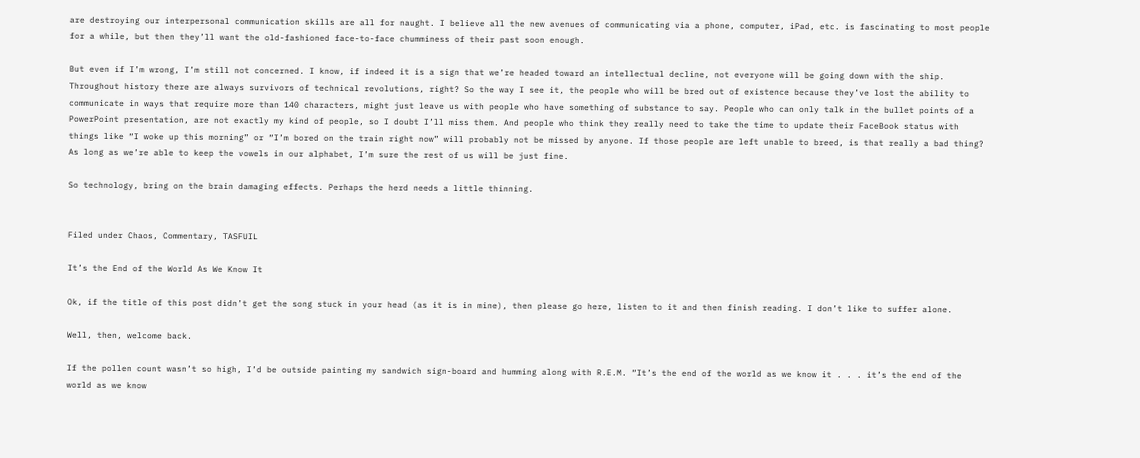are destroying our interpersonal communication skills are all for naught. I believe all the new avenues of communicating via a phone, computer, iPad, etc. is fascinating to most people for a while, but then they’ll want the old-fashioned face-to-face chumminess of their past soon enough.

But even if I’m wrong, I’m still not concerned. I know, if indeed it is a sign that we’re headed toward an intellectual decline, not everyone will be going down with the ship. Throughout history there are always survivors of technical revolutions, right? So the way I see it, the people who will be bred out of existence because they’ve lost the ability to communicate in ways that require more than 140 characters, might just leave us with people who have something of substance to say. People who can only talk in the bullet points of a PowerPoint presentation, are not exactly my kind of people, so I doubt I’ll miss them. And people who think they really need to take the time to update their FaceBook status with things like “I woke up this morning” or “I’m bored on the train right now” will probably not be missed by anyone. If those people are left unable to breed, is that really a bad thing? As long as we’re able to keep the vowels in our alphabet, I’m sure the rest of us will be just fine.

So technology, bring on the brain damaging effects. Perhaps the herd needs a little thinning.


Filed under Chaos, Commentary, TASFUIL

It’s the End of the World As We Know It

Ok, if the title of this post didn’t get the song stuck in your head (as it is in mine), then please go here, listen to it and then finish reading. I don’t like to suffer alone.

Well, then, welcome back.

If the pollen count wasn’t so high, I’d be outside painting my sandwich sign-board and humming along with R.E.M. “It’s the end of the world as we know it . . . it’s the end of the world as we know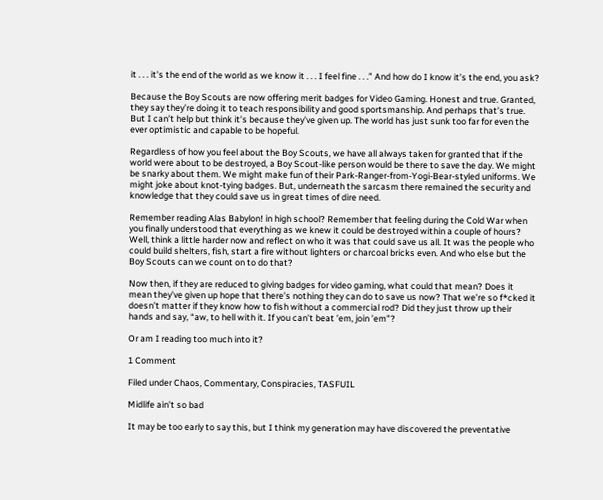it . . . it’s the end of the world as we know it . . . I feel fine . . .” And how do I know it’s the end, you ask?

Because the Boy Scouts are now offering merit badges for Video Gaming. Honest and true. Granted, they say they’re doing it to teach responsibility and good sportsmanship. And perhaps that’s true. But I can’t help but think it’s because they’ve given up. The world has just sunk too far for even the ever optimistic and capable to be hopeful.

Regardless of how you feel about the Boy Scouts, we have all always taken for granted that if the world were about to be destroyed, a Boy Scout-like person would be there to save the day. We might be snarky about them. We might make fun of their Park-Ranger-from-Yogi-Bear-styled uniforms. We might joke about knot-tying badges. But, underneath the sarcasm there remained the security and knowledge that they could save us in great times of dire need.

Remember reading Alas Babylon! in high school? Remember that feeling during the Cold War when you finally understood that everything as we knew it could be destroyed within a couple of hours? Well, think a little harder now and reflect on who it was that could save us all. It was the people who could build shelters, fish, start a fire without lighters or charcoal bricks even. And who else but the Boy Scouts can we count on to do that?

Now then, if they are reduced to giving badges for video gaming, what could that mean? Does it mean they’ve given up hope that there’s nothing they can do to save us now? That we’re so f*cked it doesn’t matter if they know how to fish without a commercial rod? Did they just throw up their hands and say, “aw, to hell with it. If you can’t beat ’em, join ’em”?

Or am I reading too much into it?

1 Comment

Filed under Chaos, Commentary, Conspiracies, TASFUIL

Midlife ain’t so bad

It may be too early to say this, but I think my generation may have discovered the preventative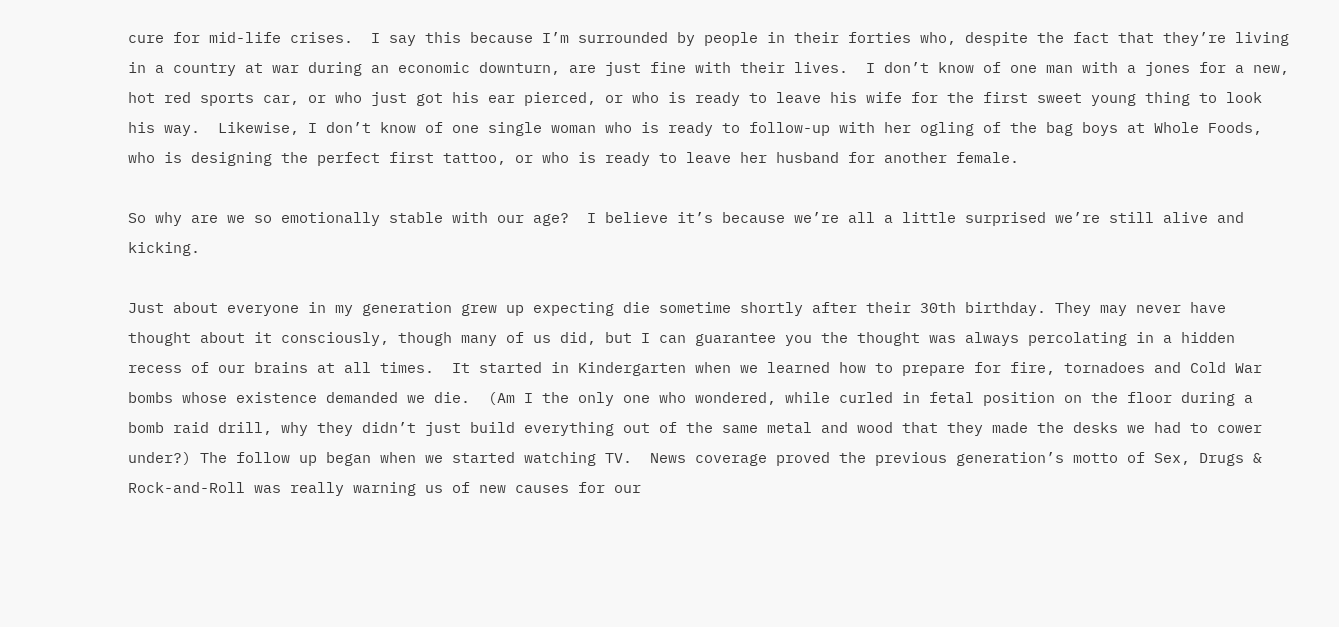cure for mid-life crises.  I say this because I’m surrounded by people in their forties who, despite the fact that they’re living in a country at war during an economic downturn, are just fine with their lives.  I don’t know of one man with a jones for a new, hot red sports car, or who just got his ear pierced, or who is ready to leave his wife for the first sweet young thing to look his way.  Likewise, I don’t know of one single woman who is ready to follow-up with her ogling of the bag boys at Whole Foods, who is designing the perfect first tattoo, or who is ready to leave her husband for another female.

So why are we so emotionally stable with our age?  I believe it’s because we’re all a little surprised we’re still alive and kicking.

Just about everyone in my generation grew up expecting die sometime shortly after their 30th birthday. They may never have thought about it consciously, though many of us did, but I can guarantee you the thought was always percolating in a hidden recess of our brains at all times.  It started in Kindergarten when we learned how to prepare for fire, tornadoes and Cold War bombs whose existence demanded we die.  (Am I the only one who wondered, while curled in fetal position on the floor during a bomb raid drill, why they didn’t just build everything out of the same metal and wood that they made the desks we had to cower under?) The follow up began when we started watching TV.  News coverage proved the previous generation’s motto of Sex, Drugs & Rock-and-Roll was really warning us of new causes for our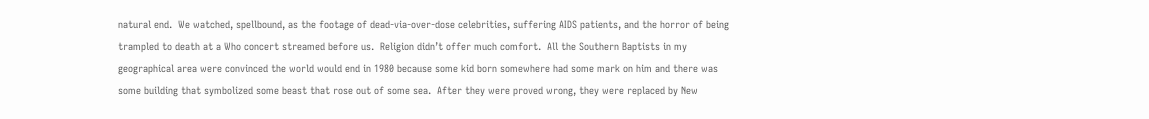natural end.  We watched, spellbound, as the footage of dead-via-over-dose celebrities, suffering AIDS patients, and the horror of being trampled to death at a Who concert streamed before us.  Religion didn’t offer much comfort.  All the Southern Baptists in my geographical area were convinced the world would end in 1980 because some kid born somewhere had some mark on him and there was some building that symbolized some beast that rose out of some sea.  After they were proved wrong, they were replaced by New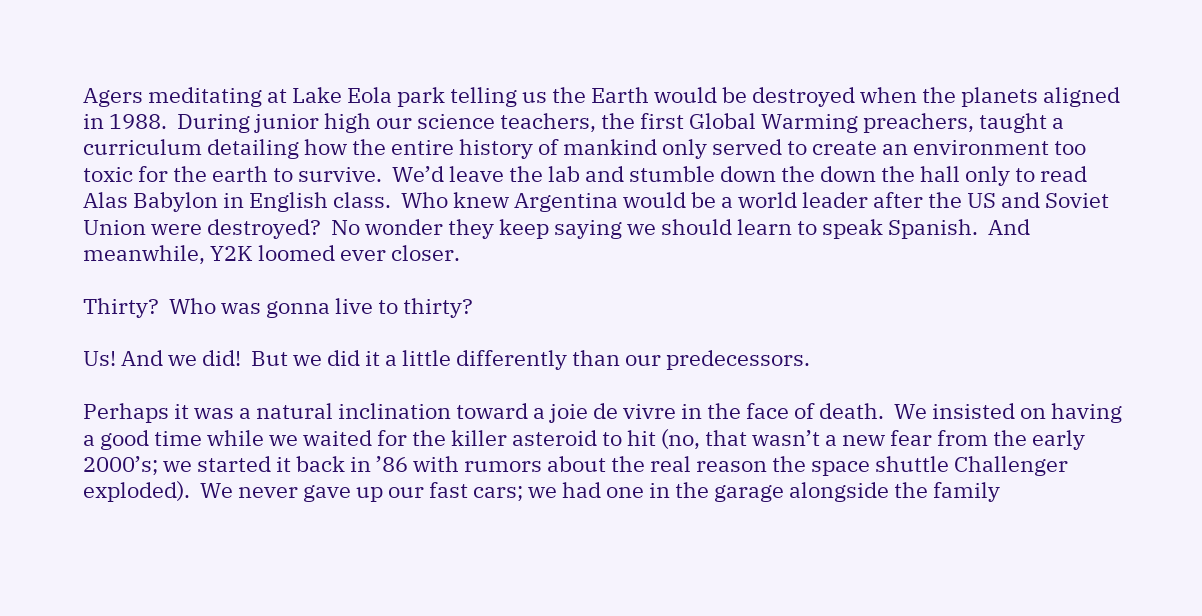Agers meditating at Lake Eola park telling us the Earth would be destroyed when the planets aligned in 1988.  During junior high our science teachers, the first Global Warming preachers, taught a curriculum detailing how the entire history of mankind only served to create an environment too toxic for the earth to survive.  We’d leave the lab and stumble down the down the hall only to read Alas Babylon in English class.  Who knew Argentina would be a world leader after the US and Soviet Union were destroyed?  No wonder they keep saying we should learn to speak Spanish.  And meanwhile, Y2K loomed ever closer.

Thirty?  Who was gonna live to thirty?

Us! And we did!  But we did it a little differently than our predecessors.

Perhaps it was a natural inclination toward a joie de vivre in the face of death.  We insisted on having a good time while we waited for the killer asteroid to hit (no, that wasn’t a new fear from the early 2000’s; we started it back in ’86 with rumors about the real reason the space shuttle Challenger exploded).  We never gave up our fast cars; we had one in the garage alongside the family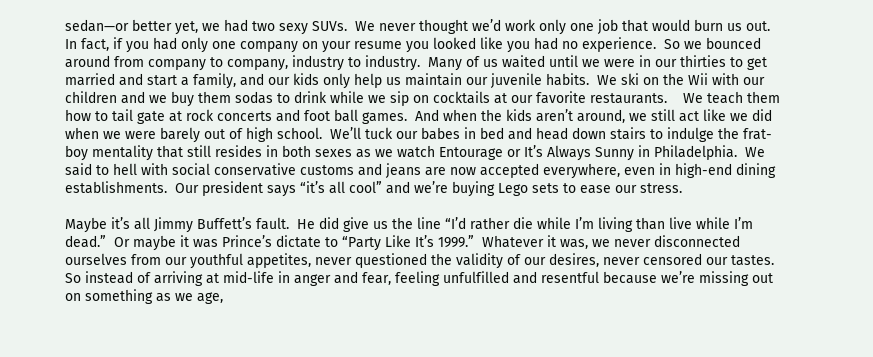sedan—or better yet, we had two sexy SUVs.  We never thought we’d work only one job that would burn us out.  In fact, if you had only one company on your resume you looked like you had no experience.  So we bounced around from company to company, industry to industry.  Many of us waited until we were in our thirties to get married and start a family, and our kids only help us maintain our juvenile habits.  We ski on the Wii with our children and we buy them sodas to drink while we sip on cocktails at our favorite restaurants.    We teach them how to tail gate at rock concerts and foot ball games.  And when the kids aren’t around, we still act like we did when we were barely out of high school.  We’ll tuck our babes in bed and head down stairs to indulge the frat-boy mentality that still resides in both sexes as we watch Entourage or It’s Always Sunny in Philadelphia.  We said to hell with social conservative customs and jeans are now accepted everywhere, even in high-end dining establishments.  Our president says “it’s all cool” and we’re buying Lego sets to ease our stress.

Maybe it’s all Jimmy Buffett’s fault.  He did give us the line “I’d rather die while I’m living than live while I’m dead.”  Or maybe it was Prince’s dictate to “Party Like It’s 1999.”  Whatever it was, we never disconnected ourselves from our youthful appetites, never questioned the validity of our desires, never censored our tastes.  So instead of arriving at mid-life in anger and fear, feeling unfulfilled and resentful because we’re missing out on something as we age,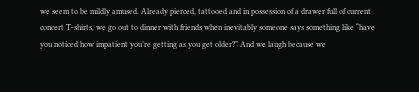we seem to be mildly amused. Already pierced, tattooed and in possession of a drawer full of current concert T-shirts, we go out to dinner with friends when inevitably someone says something like “have you noticed how impatient you’re getting as you get older?” And we laugh because we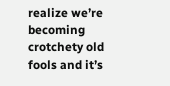realize we’re becoming crotchety old fools and it’s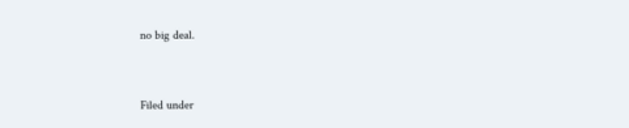no big deal.


Filed under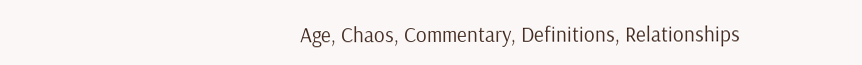Age, Chaos, Commentary, Definitions, Relationships